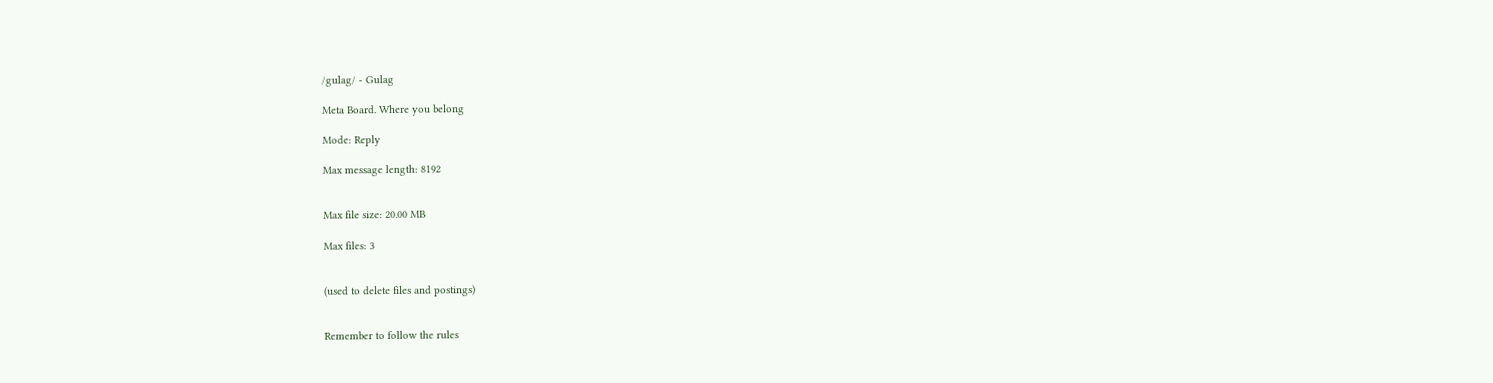/gulag/ - Gulag

Meta Board. Where you belong

Mode: Reply

Max message length: 8192


Max file size: 20.00 MB

Max files: 3


(used to delete files and postings)


Remember to follow the rules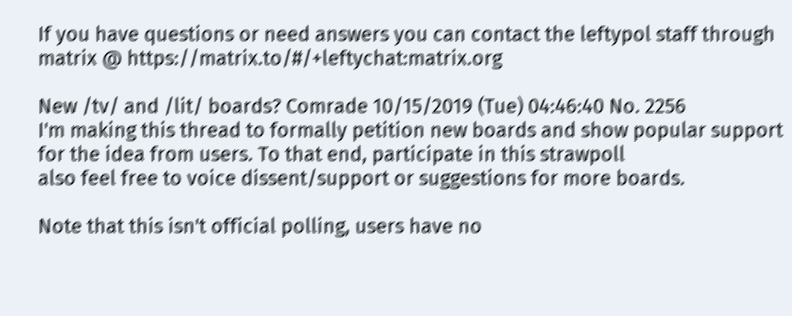If you have questions or need answers you can contact the leftypol staff through matrix @ https://matrix.to/#/+leftychat:matrix.org

New /tv/ and /lit/ boards? Comrade 10/15/2019 (Tue) 04:46:40 No. 2256
I'm making this thread to formally petition new boards and show popular support for the idea from users. To that end, participate in this strawpoll
also feel free to voice dissent/support or suggestions for more boards.

Note that this isn't official polling, users have no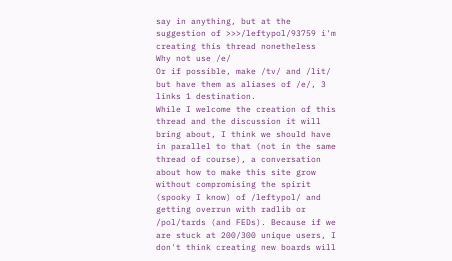say in anything, but at the suggestion of >>>/leftypol/93759 i'm creating this thread nonetheless
Why not use /e/
Or if possible, make /tv/ and /lit/ but have them as aliases of /e/, 3 links 1 destination.
While I welcome the creation of this thread and the discussion it will bring about, I think we should have in parallel to that (not in the same thread of course), a conversation about how to make this site grow without compromising the spirit (spooky I know) of /leftypol/ and getting overrun with radlib or /pol/tards (and FEDs). Because if we are stuck at 200/300 unique users, I don't think creating new boards will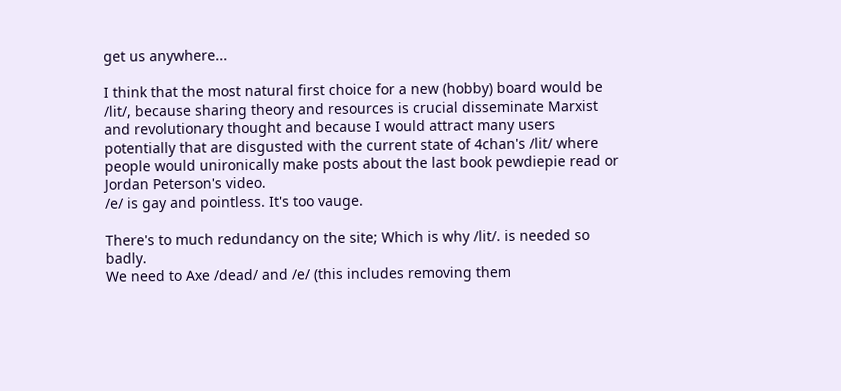get us anywhere...

I think that the most natural first choice for a new (hobby) board would be /lit/, because sharing theory and resources is crucial disseminate Marxist and revolutionary thought and because I would attract many users potentially that are disgusted with the current state of 4chan's /lit/ where people would unironically make posts about the last book pewdiepie read or Jordan Peterson's video.
/e/ is gay and pointless. It's too vauge.

There's to much redundancy on the site; Which is why /lit/. is needed so badly.
We need to Axe /dead/ and /e/ (this includes removing them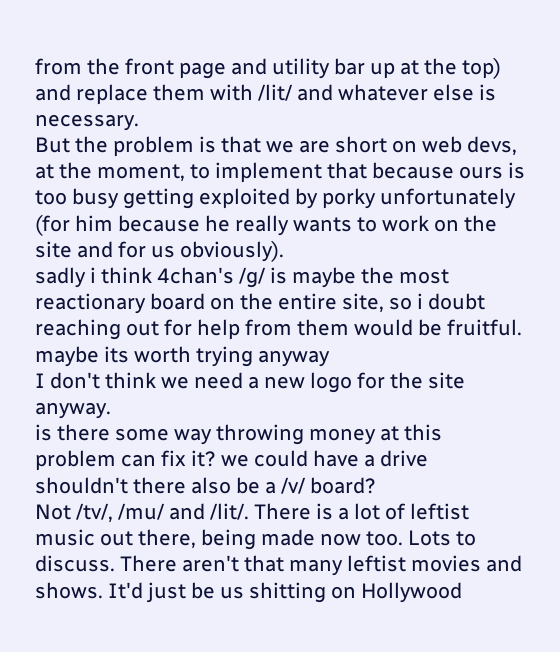from the front page and utility bar up at the top) and replace them with /lit/ and whatever else is necessary.
But the problem is that we are short on web devs, at the moment, to implement that because ours is too busy getting exploited by porky unfortunately (for him because he really wants to work on the site and for us obviously).
sadly i think 4chan's /g/ is maybe the most reactionary board on the entire site, so i doubt reaching out for help from them would be fruitful. maybe its worth trying anyway
I don't think we need a new logo for the site anyway.
is there some way throwing money at this problem can fix it? we could have a drive
shouldn't there also be a /v/ board?
Not /tv/, /mu/ and /lit/. There is a lot of leftist music out there, being made now too. Lots to discuss. There aren't that many leftist movies and shows. It'd just be us shitting on Hollywood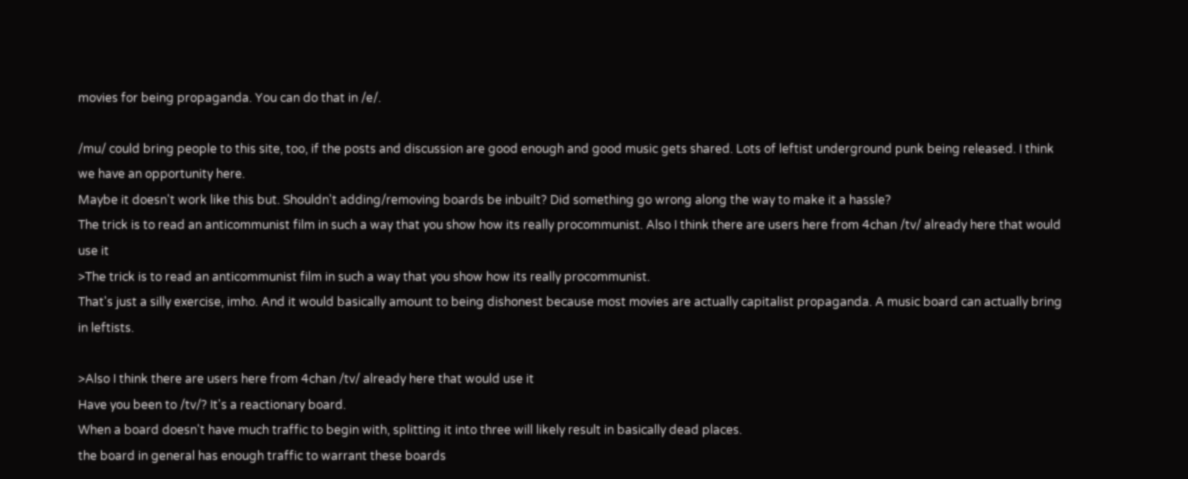movies for being propaganda. You can do that in /e/.

/mu/ could bring people to this site, too, if the posts and discussion are good enough and good music gets shared. Lots of leftist underground punk being released. I think we have an opportunity here.
Maybe it doesn't work like this but. Shouldn't adding/removing boards be inbuilt? Did something go wrong along the way to make it a hassle?
The trick is to read an anticommunist film in such a way that you show how its really procommunist. Also I think there are users here from 4chan /tv/ already here that would use it
>The trick is to read an anticommunist film in such a way that you show how its really procommunist.
That's just a silly exercise, imho. And it would basically amount to being dishonest because most movies are actually capitalist propaganda. A music board can actually bring in leftists.

>Also I think there are users here from 4chan /tv/ already here that would use it
Have you been to /tv/? It's a reactionary board.
When a board doesn't have much traffic to begin with, splitting it into three will likely result in basically dead places.
the board in general has enough traffic to warrant these boards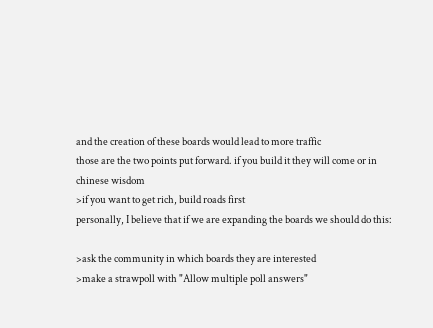and the creation of these boards would lead to more traffic
those are the two points put forward. if you build it they will come or in chinese wisdom
>if you want to get rich, build roads first
personally, I believe that if we are expanding the boards we should do this:

>ask the community in which boards they are interested
>make a strawpoll with "Allow multiple poll answers"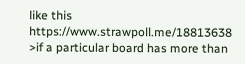like this https://www.strawpoll.me/18813638
>if a particular board has more than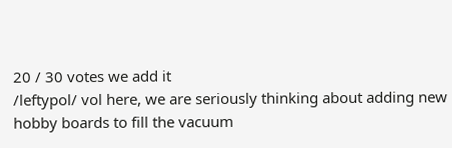20 / 30 votes we add it
/leftypol/ vol here, we are seriously thinking about adding new hobby boards to fill the vacuum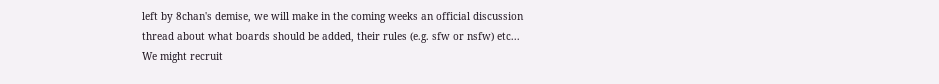left by 8chan's demise, we will make in the coming weeks an official discussion thread about what boards should be added, their rules (e.g. sfw or nsfw) etc...
We might recruit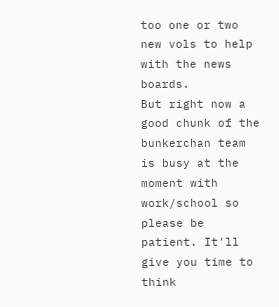too one or two new vols to help with the news boards.
But right now a good chunk of the bunkerchan team is busy at the moment with work/school so please be patient. It'll give you time to think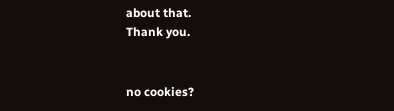about that.
Thank you.


no cookies?